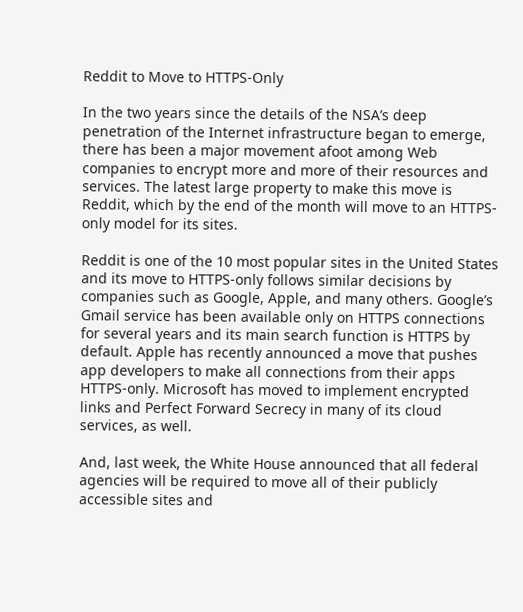Reddit to Move to HTTPS-Only

In the two years since the details of the NSA’s deep penetration of the Internet infrastructure began to emerge, there has been a major movement afoot among Web companies to encrypt more and more of their resources and services. The latest large property to make this move is Reddit, which by the end of the month will move to an HTTPS-only model for its sites.

Reddit is one of the 10 most popular sites in the United States and its move to HTTPS-only follows similar decisions by companies such as Google, Apple, and many others. Google’s Gmail service has been available only on HTTPS connections for several years and its main search function is HTTPS by default. Apple has recently announced a move that pushes app developers to make all connections from their apps HTTPS-only. Microsoft has moved to implement encrypted links and Perfect Forward Secrecy in many of its cloud services, as well.

And, last week, the White House announced that all federal agencies will be required to move all of their publicly accessible sites and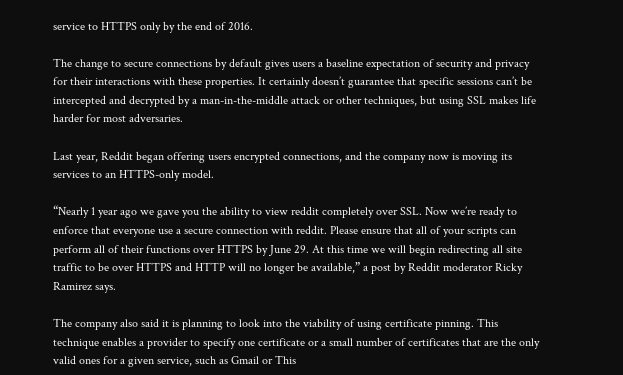service to HTTPS only by the end of 2016.

The change to secure connections by default gives users a baseline expectation of security and privacy for their interactions with these properties. It certainly doesn’t guarantee that specific sessions can’t be intercepted and decrypted by a man-in-the-middle attack or other techniques, but using SSL makes life harder for most adversaries.

Last year, Reddit began offering users encrypted connections, and the company now is moving its services to an HTTPS-only model.

“Nearly 1 year ago we gave you the ability to view reddit completely over SSL. Now we’re ready to enforce that everyone use a secure connection with reddit. Please ensure that all of your scripts can perform all of their functions over HTTPS by June 29. At this time we will begin redirecting all site traffic to be over HTTPS and HTTP will no longer be available,” a post by Reddit moderator Ricky Ramirez says.

The company also said it is planning to look into the viability of using certificate pinning. This technique enables a provider to specify one certificate or a small number of certificates that are the only valid ones for a given service, such as Gmail or This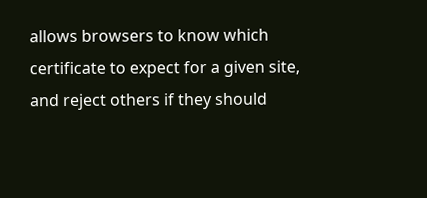allows browsers to know which certificate to expect for a given site, and reject others if they should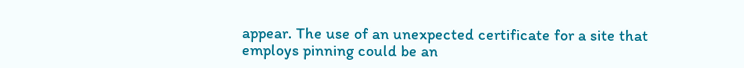appear. The use of an unexpected certificate for a site that employs pinning could be an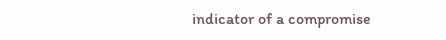indicator of a compromise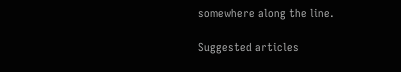somewhere along the line.

Suggested articles